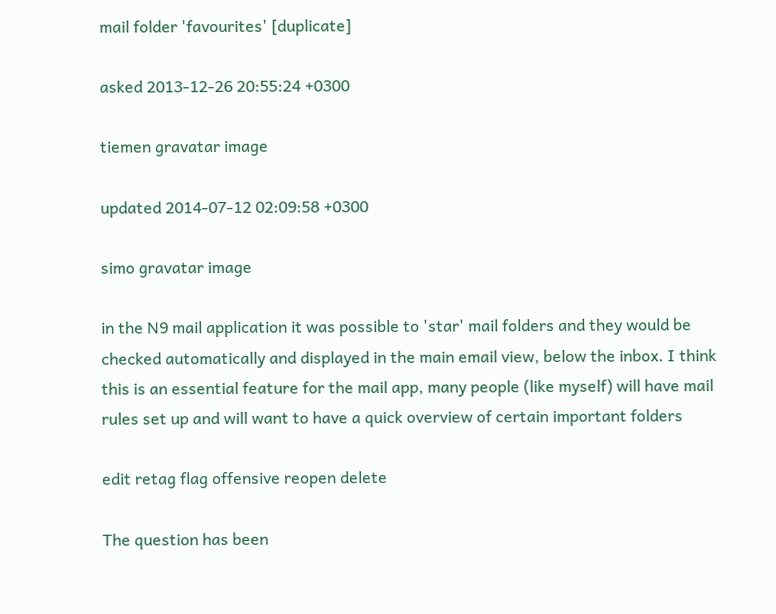mail folder 'favourites' [duplicate]

asked 2013-12-26 20:55:24 +0300

tiemen gravatar image

updated 2014-07-12 02:09:58 +0300

simo gravatar image

in the N9 mail application it was possible to 'star' mail folders and they would be checked automatically and displayed in the main email view, below the inbox. I think this is an essential feature for the mail app, many people (like myself) will have mail rules set up and will want to have a quick overview of certain important folders

edit retag flag offensive reopen delete

The question has been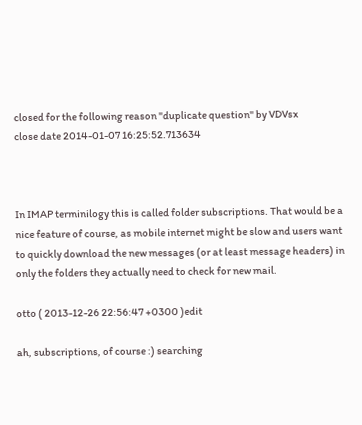closed for the following reason "duplicate question" by VDVsx
close date 2014-01-07 16:25:52.713634



In IMAP terminilogy this is called folder subscriptions. That would be a nice feature of course, as mobile internet might be slow and users want to quickly download the new messages (or at least message headers) in only the folders they actually need to check for new mail.

otto ( 2013-12-26 22:56:47 +0300 )edit

ah, subscriptions, of course :) searching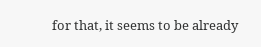for that, it seems to be already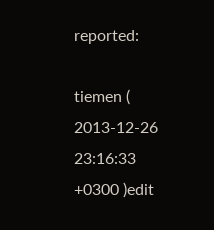reported:

tiemen ( 2013-12-26 23:16:33 +0300 )edit